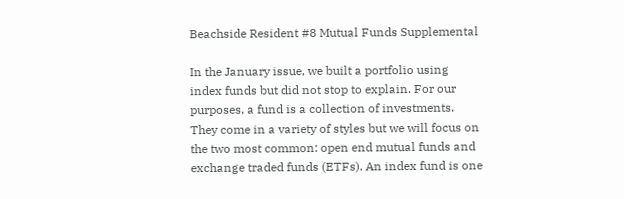Beachside Resident #8 Mutual Funds Supplemental

In the January issue, we built a portfolio using index funds but did not stop to explain. For our purposes, a fund is a collection of investments. They come in a variety of styles but we will focus on the two most common: open end mutual funds and exchange traded funds (ETFs). An index fund is one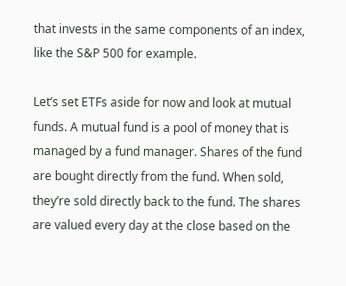that invests in the same components of an index, like the S&P 500 for example.

Let’s set ETFs aside for now and look at mutual funds. A mutual fund is a pool of money that is managed by a fund manager. Shares of the fund are bought directly from the fund. When sold, they’re sold directly back to the fund. The shares are valued every day at the close based on the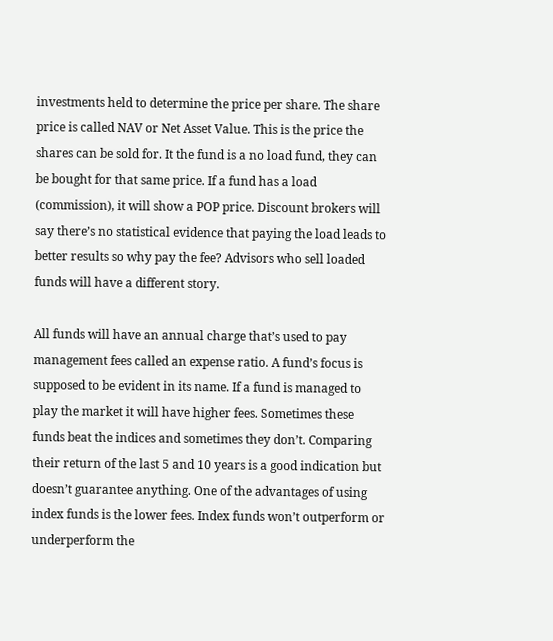investments held to determine the price per share. The share price is called NAV or Net Asset Value. This is the price the shares can be sold for. It the fund is a no load fund, they can be bought for that same price. If a fund has a load (commission), it will show a POP price. Discount brokers will say there’s no statistical evidence that paying the load leads to better results so why pay the fee? Advisors who sell loaded funds will have a different story.

All funds will have an annual charge that’s used to pay management fees called an expense ratio. A fund’s focus is supposed to be evident in its name. If a fund is managed to play the market it will have higher fees. Sometimes these funds beat the indices and sometimes they don’t. Comparing their return of the last 5 and 10 years is a good indication but doesn’t guarantee anything. One of the advantages of using index funds is the lower fees. Index funds won’t outperform or underperform the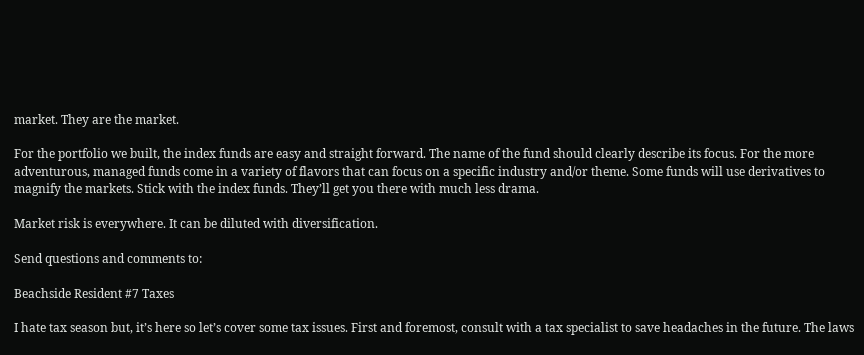market. They are the market.

For the portfolio we built, the index funds are easy and straight forward. The name of the fund should clearly describe its focus. For the more adventurous, managed funds come in a variety of flavors that can focus on a specific industry and/or theme. Some funds will use derivatives to magnify the markets. Stick with the index funds. They’ll get you there with much less drama.

Market risk is everywhere. It can be diluted with diversification.

Send questions and comments to:

Beachside Resident #7 Taxes

I hate tax season but, it’s here so let’s cover some tax issues. First and foremost, consult with a tax specialist to save headaches in the future. The laws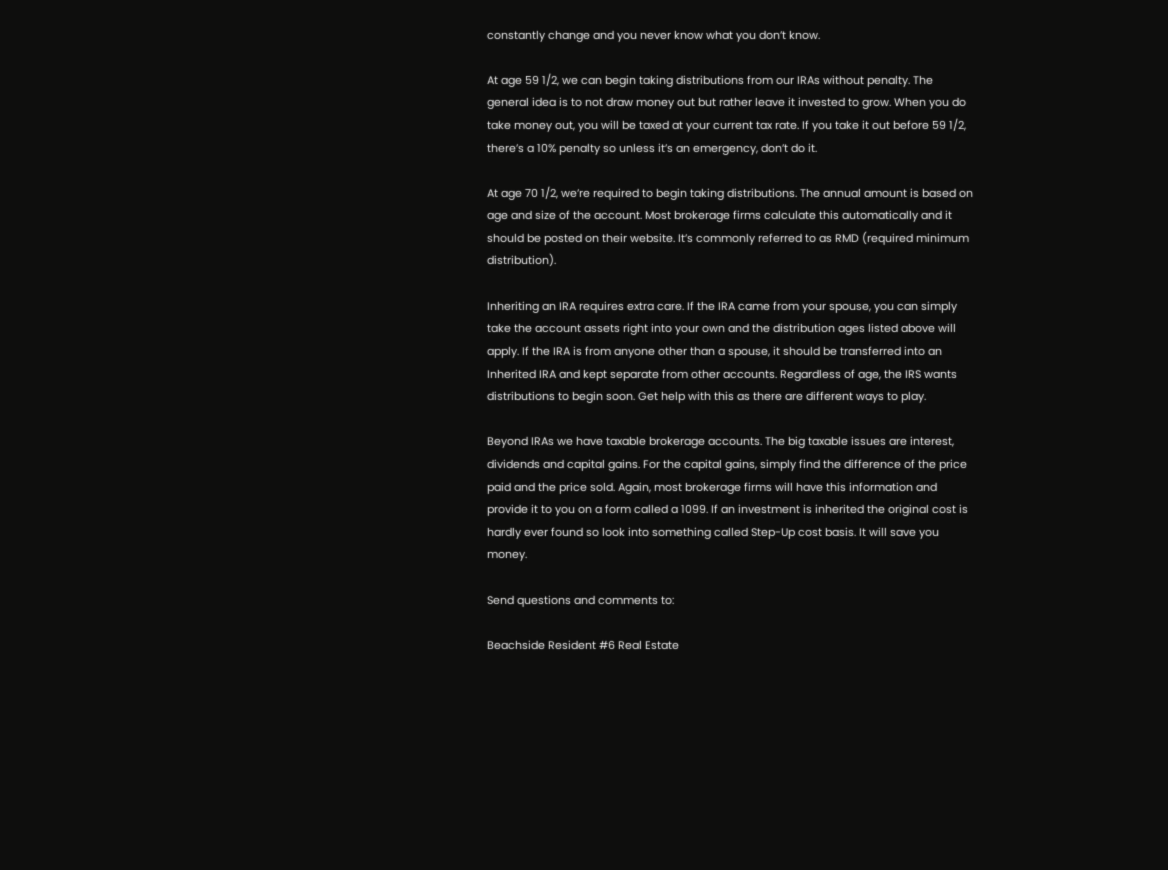constantly change and you never know what you don’t know.

At age 59 1/2, we can begin taking distributions from our IRAs without penalty. The general idea is to not draw money out but rather leave it invested to grow. When you do take money out, you will be taxed at your current tax rate. If you take it out before 59 1/2, there’s a 10% penalty so unless it’s an emergency, don’t do it.

At age 70 1/2, we’re required to begin taking distributions. The annual amount is based on age and size of the account. Most brokerage firms calculate this automatically and it should be posted on their website. It’s commonly referred to as RMD (required minimum distribution).

Inheriting an IRA requires extra care. If the IRA came from your spouse, you can simply take the account assets right into your own and the distribution ages listed above will apply. If the IRA is from anyone other than a spouse, it should be transferred into an Inherited IRA and kept separate from other accounts. Regardless of age, the IRS wants distributions to begin soon. Get help with this as there are different ways to play.

Beyond IRAs we have taxable brokerage accounts. The big taxable issues are interest, dividends and capital gains. For the capital gains, simply find the difference of the price paid and the price sold. Again, most brokerage firms will have this information and provide it to you on a form called a 1099. If an investment is inherited the original cost is hardly ever found so look into something called Step-Up cost basis. It will save you money.

Send questions and comments to:

Beachside Resident #6 Real Estate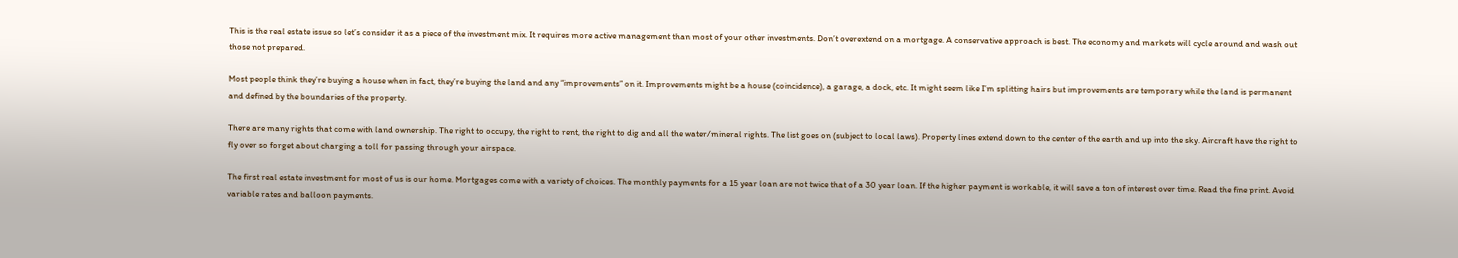This is the real estate issue so let’s consider it as a piece of the investment mix. It requires more active management than most of your other investments. Don’t overextend on a mortgage. A conservative approach is best. The economy and markets will cycle around and wash out those not prepared.

Most people think they’re buying a house when in fact, they’re buying the land and any “improvements” on it. Improvements might be a house (coincidence), a garage, a dock, etc. It might seem like I’m splitting hairs but improvements are temporary while the land is permanent and defined by the boundaries of the property.

There are many rights that come with land ownership. The right to occupy, the right to rent, the right to dig and all the water/mineral rights. The list goes on (subject to local laws). Property lines extend down to the center of the earth and up into the sky. Aircraft have the right to fly over so forget about charging a toll for passing through your airspace.

The first real estate investment for most of us is our home. Mortgages come with a variety of choices. The monthly payments for a 15 year loan are not twice that of a 30 year loan. If the higher payment is workable, it will save a ton of interest over time. Read the fine print. Avoid variable rates and balloon payments.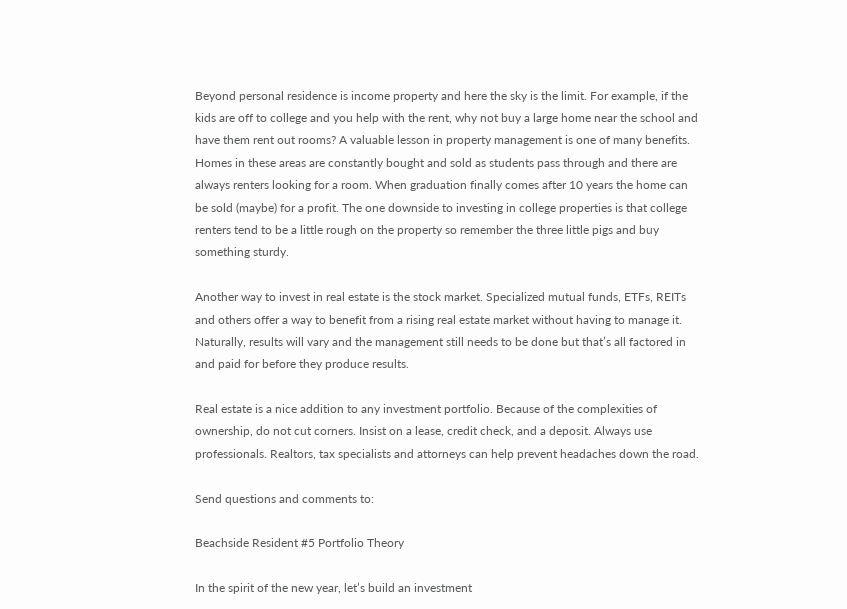Beyond personal residence is income property and here the sky is the limit. For example, if the kids are off to college and you help with the rent, why not buy a large home near the school and have them rent out rooms? A valuable lesson in property management is one of many benefits. Homes in these areas are constantly bought and sold as students pass through and there are always renters looking for a room. When graduation finally comes after 10 years the home can be sold (maybe) for a profit. The one downside to investing in college properties is that college renters tend to be a little rough on the property so remember the three little pigs and buy something sturdy.

Another way to invest in real estate is the stock market. Specialized mutual funds, ETFs, REITs and others offer a way to benefit from a rising real estate market without having to manage it. Naturally, results will vary and the management still needs to be done but that’s all factored in and paid for before they produce results.

Real estate is a nice addition to any investment portfolio. Because of the complexities of ownership, do not cut corners. Insist on a lease, credit check, and a deposit. Always use professionals. Realtors, tax specialists and attorneys can help prevent headaches down the road.

Send questions and comments to:

Beachside Resident #5 Portfolio Theory

In the spirit of the new year, let’s build an investment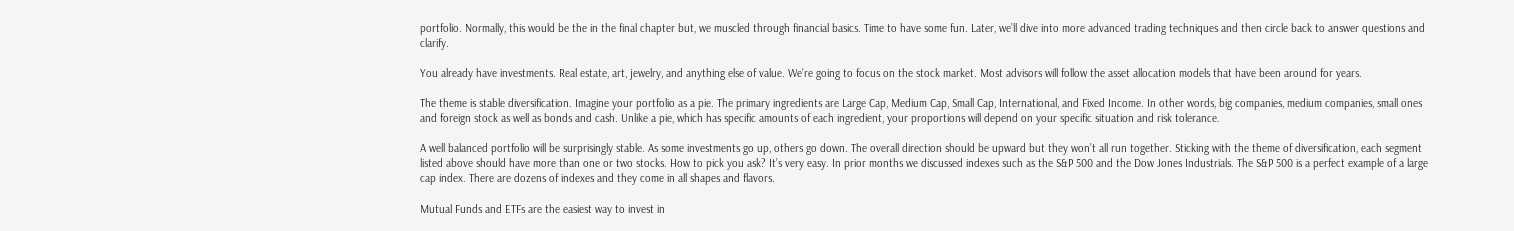portfolio. Normally, this would be the in the final chapter but, we muscled through financial basics. Time to have some fun. Later, we’ll dive into more advanced trading techniques and then circle back to answer questions and clarify.

You already have investments. Real estate, art, jewelry, and anything else of value. We’re going to focus on the stock market. Most advisors will follow the asset allocation models that have been around for years.

The theme is stable diversification. Imagine your portfolio as a pie. The primary ingredients are Large Cap, Medium Cap, Small Cap, International, and Fixed Income. In other words, big companies, medium companies, small ones and foreign stock as well as bonds and cash. Unlike a pie, which has specific amounts of each ingredient, your proportions will depend on your specific situation and risk tolerance.

A well balanced portfolio will be surprisingly stable. As some investments go up, others go down. The overall direction should be upward but they won’t all run together. Sticking with the theme of diversification, each segment listed above should have more than one or two stocks. How to pick you ask? It’s very easy. In prior months we discussed indexes such as the S&P 500 and the Dow Jones Industrials. The S&P 500 is a perfect example of a large cap index. There are dozens of indexes and they come in all shapes and flavors.

Mutual Funds and ETFs are the easiest way to invest in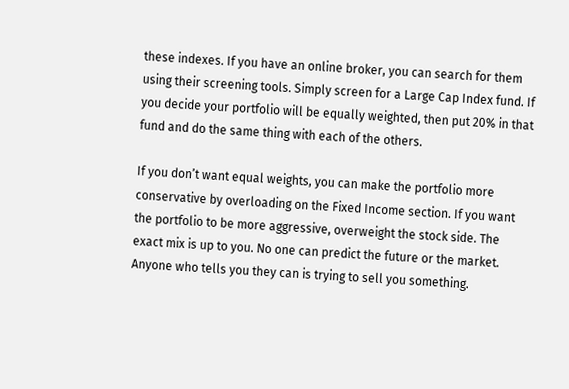these indexes. If you have an online broker, you can search for them using their screening tools. Simply screen for a Large Cap Index fund. If you decide your portfolio will be equally weighted, then put 20% in that fund and do the same thing with each of the others.

If you don’t want equal weights, you can make the portfolio more conservative by overloading on the Fixed Income section. If you want the portfolio to be more aggressive, overweight the stock side. The exact mix is up to you. No one can predict the future or the market. Anyone who tells you they can is trying to sell you something.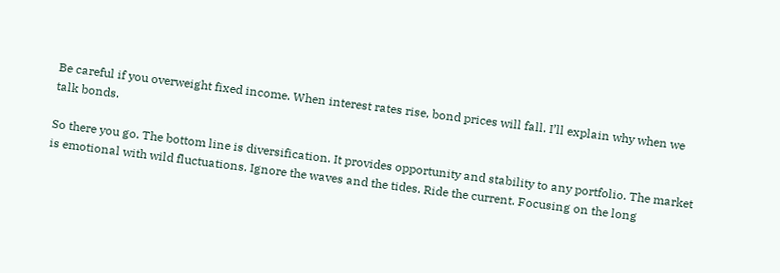Be careful if you overweight fixed income. When interest rates rise, bond prices will fall. I’ll explain why when we talk bonds.

So there you go. The bottom line is diversification. It provides opportunity and stability to any portfolio. The market is emotional with wild fluctuations. Ignore the waves and the tides. Ride the current. Focusing on the long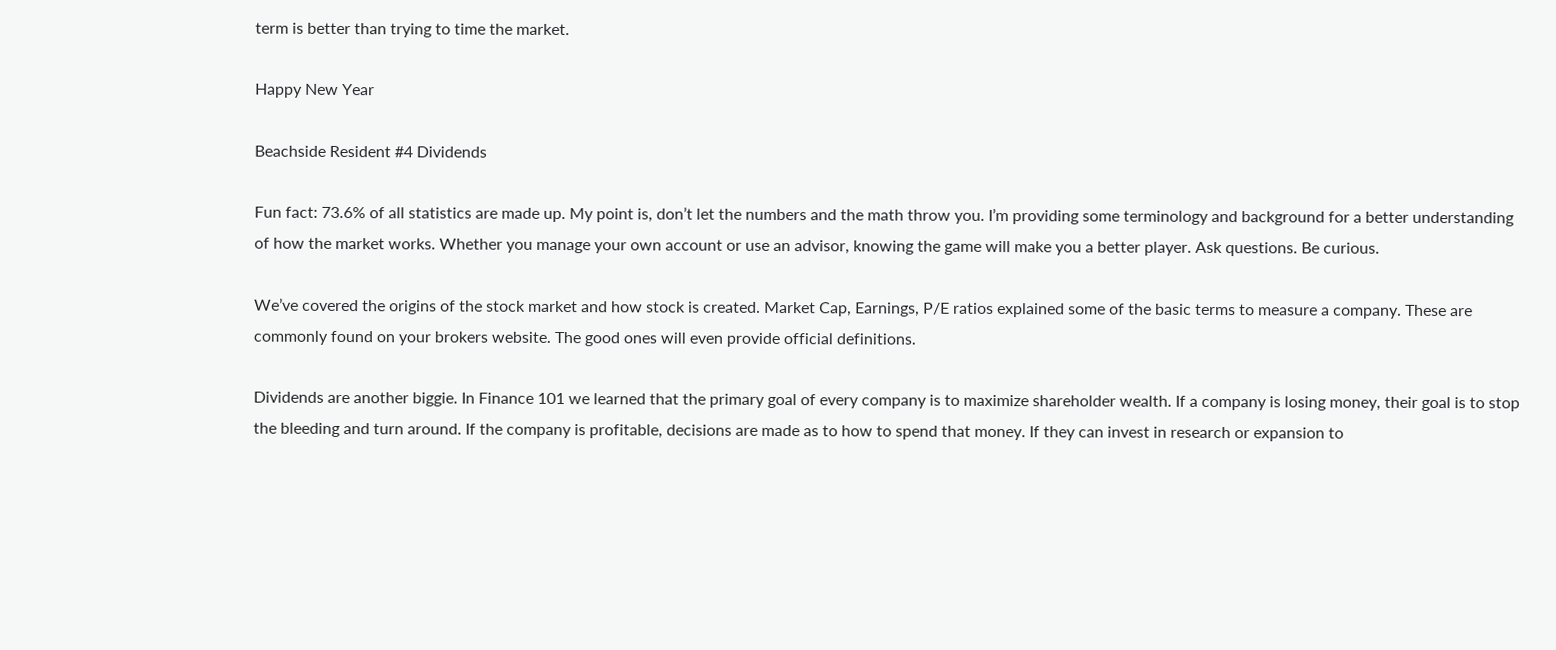term is better than trying to time the market.

Happy New Year

Beachside Resident #4 Dividends

Fun fact: 73.6% of all statistics are made up. My point is, don’t let the numbers and the math throw you. I’m providing some terminology and background for a better understanding of how the market works. Whether you manage your own account or use an advisor, knowing the game will make you a better player. Ask questions. Be curious.

We’ve covered the origins of the stock market and how stock is created. Market Cap, Earnings, P/E ratios explained some of the basic terms to measure a company. These are commonly found on your brokers website. The good ones will even provide official definitions.

Dividends are another biggie. In Finance 101 we learned that the primary goal of every company is to maximize shareholder wealth. If a company is losing money, their goal is to stop the bleeding and turn around. If the company is profitable, decisions are made as to how to spend that money. If they can invest in research or expansion to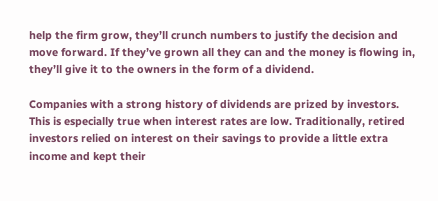help the firm grow, they’ll crunch numbers to justify the decision and move forward. If they’ve grown all they can and the money is flowing in, they’ll give it to the owners in the form of a dividend.

Companies with a strong history of dividends are prized by investors. This is especially true when interest rates are low. Traditionally, retired investors relied on interest on their savings to provide a little extra income and kept their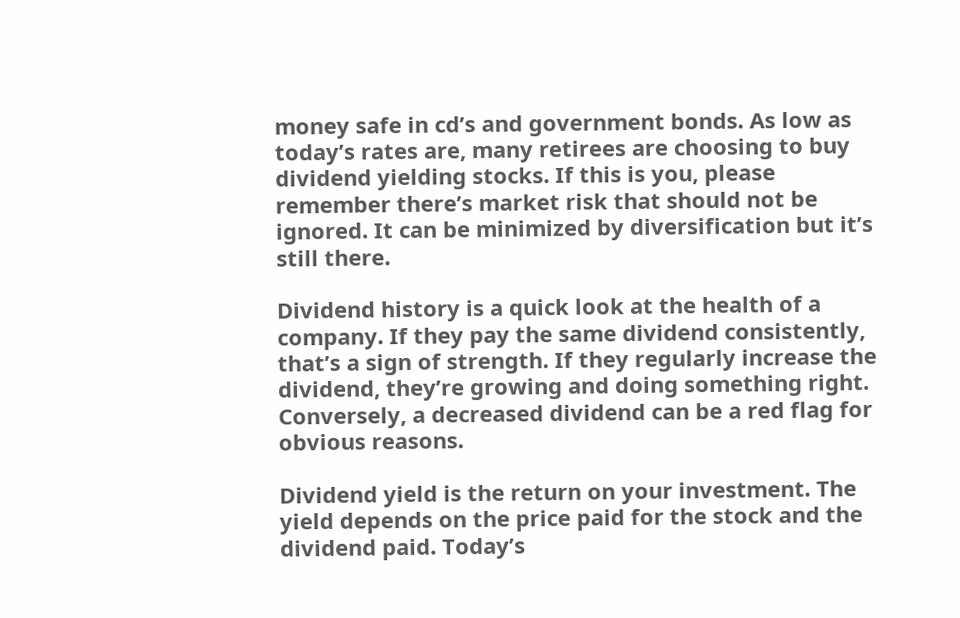money safe in cd’s and government bonds. As low as today’s rates are, many retirees are choosing to buy dividend yielding stocks. If this is you, please remember there’s market risk that should not be ignored. It can be minimized by diversification but it’s still there.

Dividend history is a quick look at the health of a company. If they pay the same dividend consistently, that’s a sign of strength. If they regularly increase the dividend, they’re growing and doing something right. Conversely, a decreased dividend can be a red flag for obvious reasons.

Dividend yield is the return on your investment. The yield depends on the price paid for the stock and the dividend paid. Today’s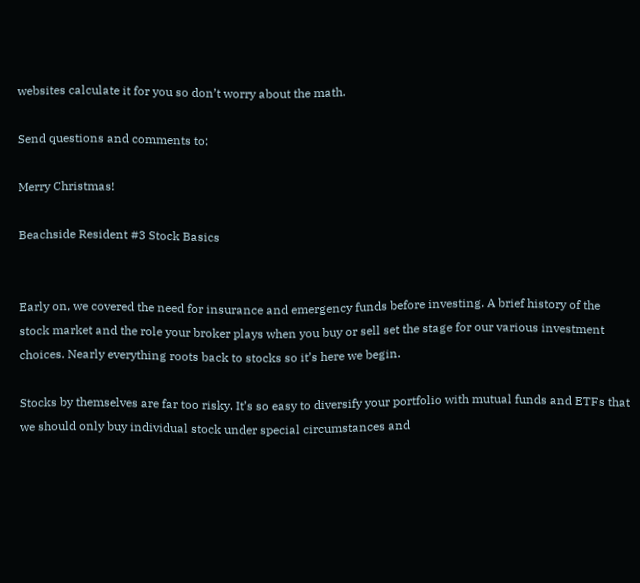websites calculate it for you so don’t worry about the math.

Send questions and comments to:

Merry Christmas!

Beachside Resident #3 Stock Basics


Early on, we covered the need for insurance and emergency funds before investing. A brief history of the stock market and the role your broker plays when you buy or sell set the stage for our various investment choices. Nearly everything roots back to stocks so it’s here we begin.

Stocks by themselves are far too risky. It’s so easy to diversify your portfolio with mutual funds and ETFs that we should only buy individual stock under special circumstances and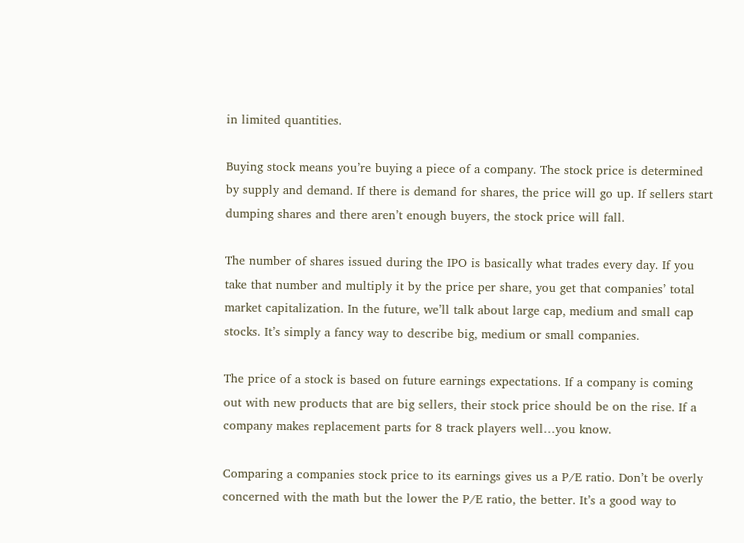in limited quantities.

Buying stock means you’re buying a piece of a company. The stock price is determined by supply and demand. If there is demand for shares, the price will go up. If sellers start dumping shares and there aren’t enough buyers, the stock price will fall.

The number of shares issued during the IPO is basically what trades every day. If you take that number and multiply it by the price per share, you get that companies’ total market capitalization. In the future, we’ll talk about large cap, medium and small cap stocks. It’s simply a fancy way to describe big, medium or small companies.

The price of a stock is based on future earnings expectations. If a company is coming out with new products that are big sellers, their stock price should be on the rise. If a company makes replacement parts for 8 track players well…you know.

Comparing a companies stock price to its earnings gives us a P/E ratio. Don’t be overly concerned with the math but the lower the P/E ratio, the better. It’s a good way to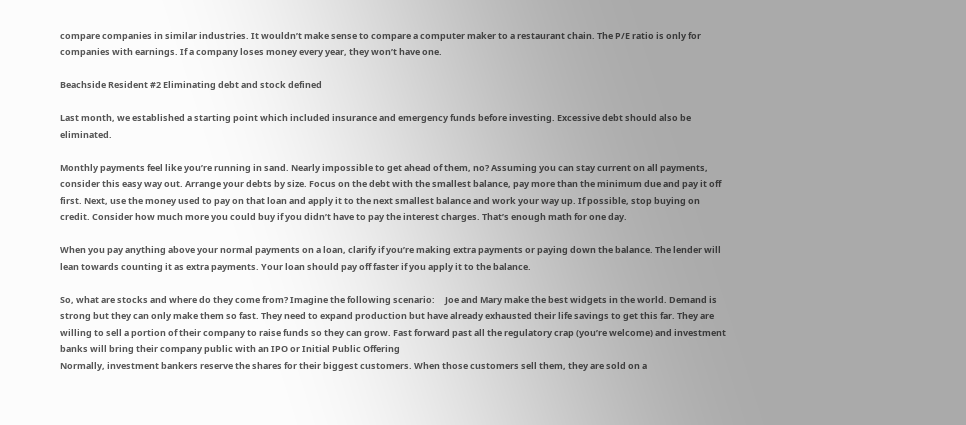compare companies in similar industries. It wouldn’t make sense to compare a computer maker to a restaurant chain. The P/E ratio is only for companies with earnings. If a company loses money every year, they won’t have one.

Beachside Resident #2 Eliminating debt and stock defined

Last month, we established a starting point which included insurance and emergency funds before investing. Excessive debt should also be eliminated.

Monthly payments feel like you’re running in sand. Nearly impossible to get ahead of them, no? Assuming you can stay current on all payments, consider this easy way out. Arrange your debts by size. Focus on the debt with the smallest balance, pay more than the minimum due and pay it off first. Next, use the money used to pay on that loan and apply it to the next smallest balance and work your way up. If possible, stop buying on credit. Consider how much more you could buy if you didn’t have to pay the interest charges. That’s enough math for one day.

When you pay anything above your normal payments on a loan, clarify if you’re making extra payments or paying down the balance. The lender will lean towards counting it as extra payments. Your loan should pay off faster if you apply it to the balance.

So, what are stocks and where do they come from? Imagine the following scenario:     Joe and Mary make the best widgets in the world. Demand is strong but they can only make them so fast. They need to expand production but have already exhausted their life savings to get this far. They are willing to sell a portion of their company to raise funds so they can grow. Fast forward past all the regulatory crap (you’re welcome) and investment banks will bring their company public with an IPO or Initial Public Offering
Normally, investment bankers reserve the shares for their biggest customers. When those customers sell them, they are sold on a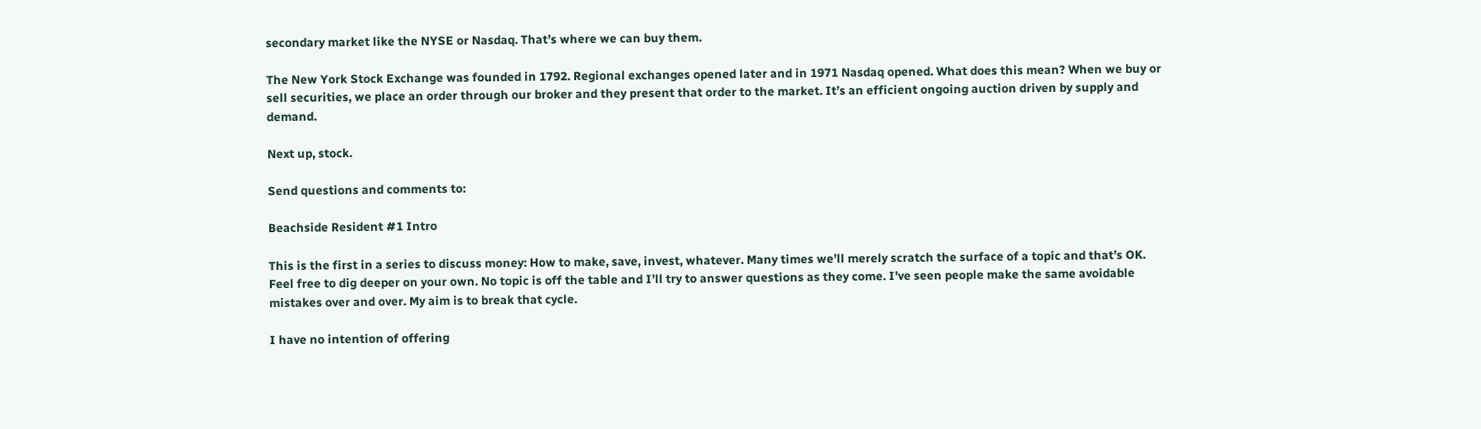secondary market like the NYSE or Nasdaq. That’s where we can buy them.

The New York Stock Exchange was founded in 1792. Regional exchanges opened later and in 1971 Nasdaq opened. What does this mean? When we buy or sell securities, we place an order through our broker and they present that order to the market. It’s an efficient ongoing auction driven by supply and demand.

Next up, stock.

Send questions and comments to:

Beachside Resident #1 Intro

This is the first in a series to discuss money: How to make, save, invest, whatever. Many times we’ll merely scratch the surface of a topic and that’s OK. Feel free to dig deeper on your own. No topic is off the table and I’ll try to answer questions as they come. I’ve seen people make the same avoidable mistakes over and over. My aim is to break that cycle.

I have no intention of offering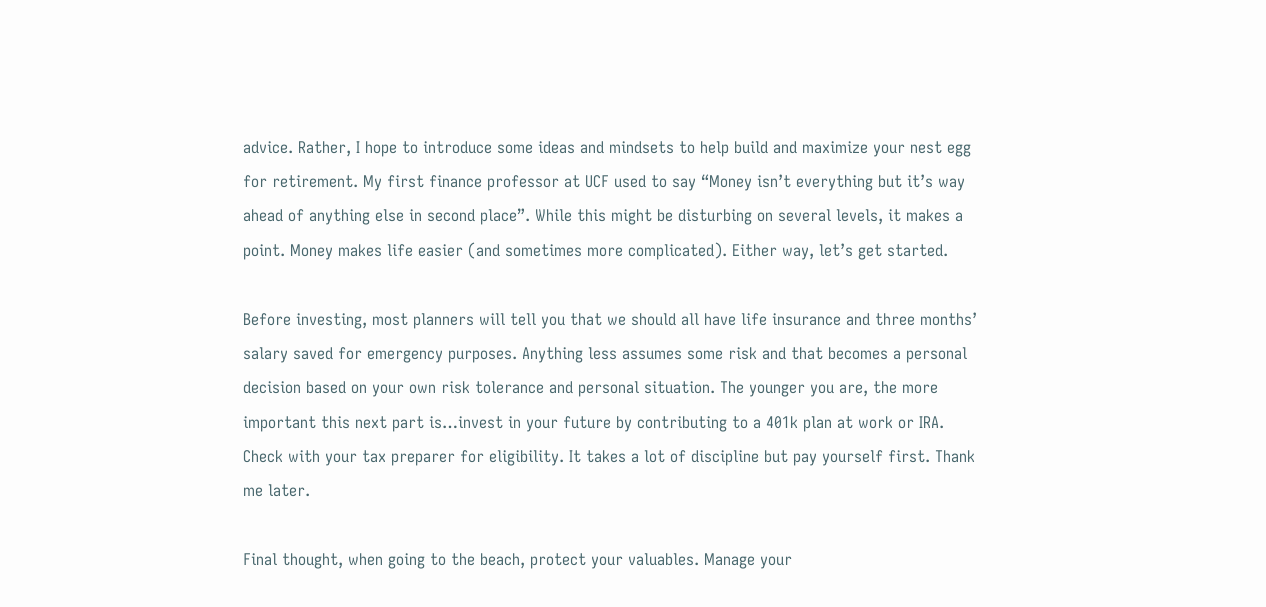advice. Rather, I hope to introduce some ideas and mindsets to help build and maximize your nest egg for retirement. My first finance professor at UCF used to say “Money isn’t everything but it’s way ahead of anything else in second place”. While this might be disturbing on several levels, it makes a point. Money makes life easier (and sometimes more complicated). Either way, let’s get started.

Before investing, most planners will tell you that we should all have life insurance and three months’ salary saved for emergency purposes. Anything less assumes some risk and that becomes a personal decision based on your own risk tolerance and personal situation. The younger you are, the more important this next part is…invest in your future by contributing to a 401k plan at work or IRA. Check with your tax preparer for eligibility. It takes a lot of discipline but pay yourself first. Thank me later.

Final thought, when going to the beach, protect your valuables. Manage your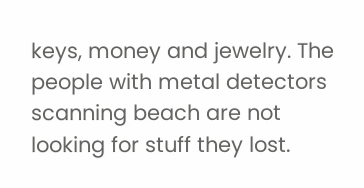keys, money and jewelry. The people with metal detectors scanning beach are not looking for stuff they lost.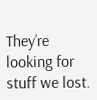They’re looking for stuff we lost.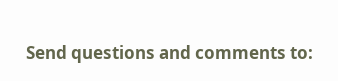Send questions and comments to: